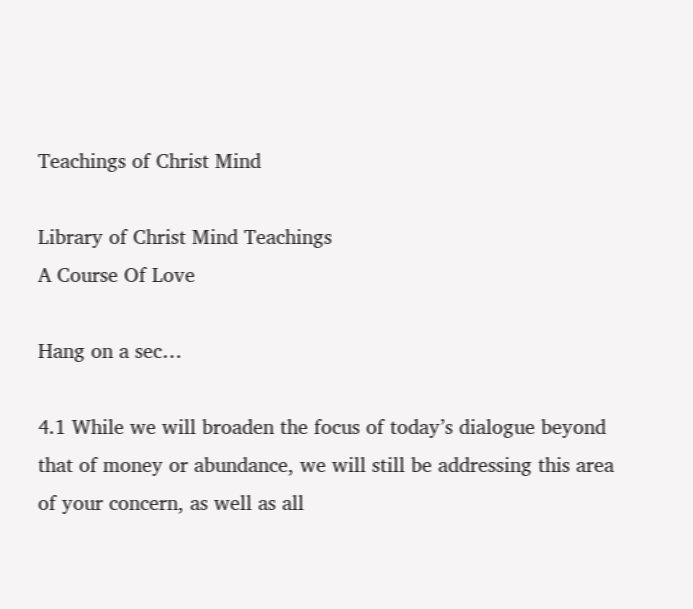Teachings of Christ Mind

Library of Christ Mind Teachings
A Course Of Love

Hang on a sec…

4.1 While we will broaden the focus of today’s dialogue beyond that of money or abundance, we will still be addressing this area of your concern, as well as all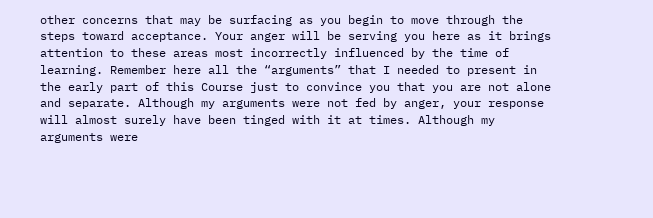other concerns that may be surfacing as you begin to move through the steps toward acceptance. Your anger will be serving you here as it brings attention to these areas most incorrectly influenced by the time of learning. Remember here all the “arguments” that I needed to present in the early part of this Course just to convince you that you are not alone and separate. Although my arguments were not fed by anger, your response will almost surely have been tinged with it at times. Although my arguments were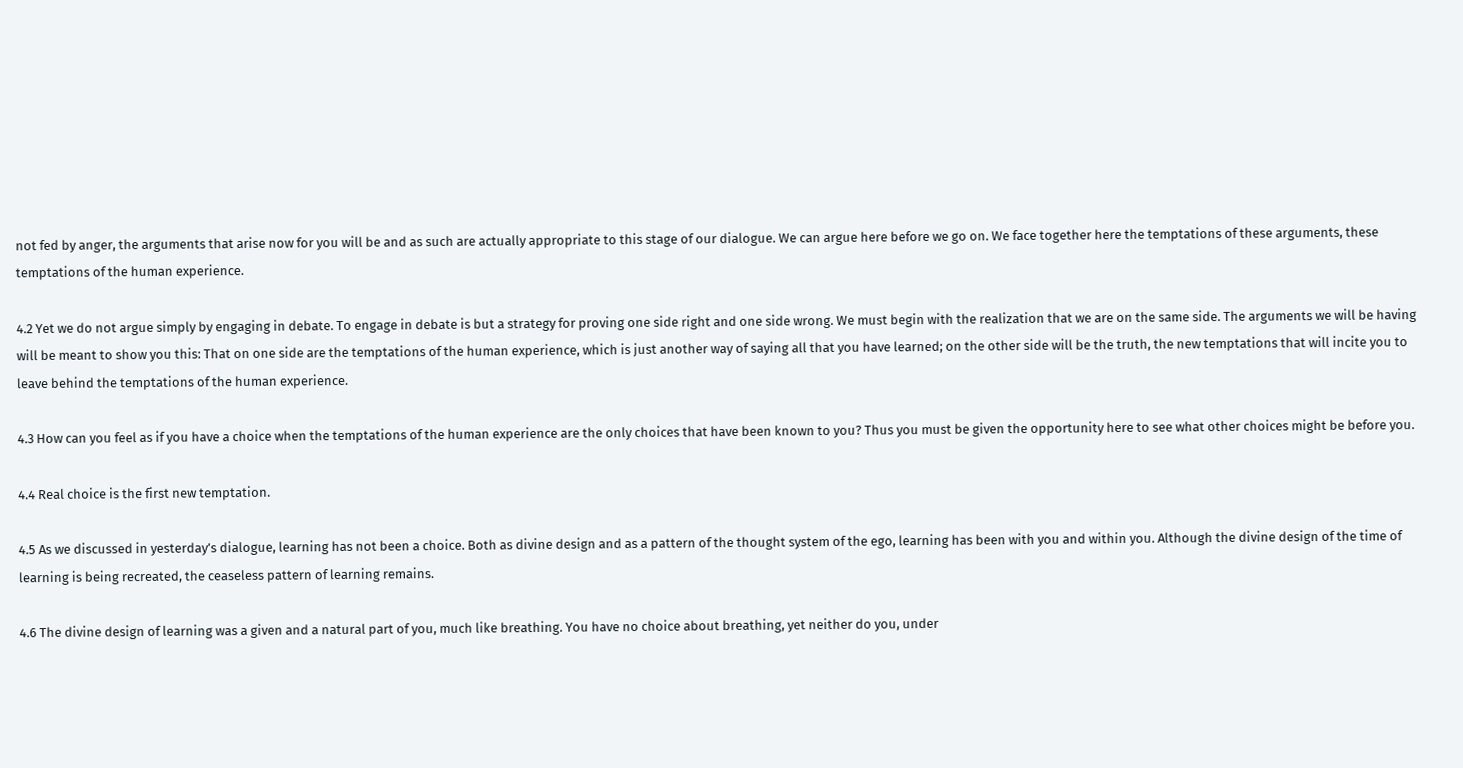not fed by anger, the arguments that arise now for you will be and as such are actually appropriate to this stage of our dialogue. We can argue here before we go on. We face together here the temptations of these arguments, these temptations of the human experience.

4.2 Yet we do not argue simply by engaging in debate. To engage in debate is but a strategy for proving one side right and one side wrong. We must begin with the realization that we are on the same side. The arguments we will be having will be meant to show you this: That on one side are the temptations of the human experience, which is just another way of saying all that you have learned; on the other side will be the truth, the new temptations that will incite you to leave behind the temptations of the human experience.

4.3 How can you feel as if you have a choice when the temptations of the human experience are the only choices that have been known to you? Thus you must be given the opportunity here to see what other choices might be before you.

4.4 Real choice is the first new temptation.

4.5 As we discussed in yesterday’s dialogue, learning has not been a choice. Both as divine design and as a pattern of the thought system of the ego, learning has been with you and within you. Although the divine design of the time of learning is being recreated, the ceaseless pattern of learning remains.

4.6 The divine design of learning was a given and a natural part of you, much like breathing. You have no choice about breathing, yet neither do you, under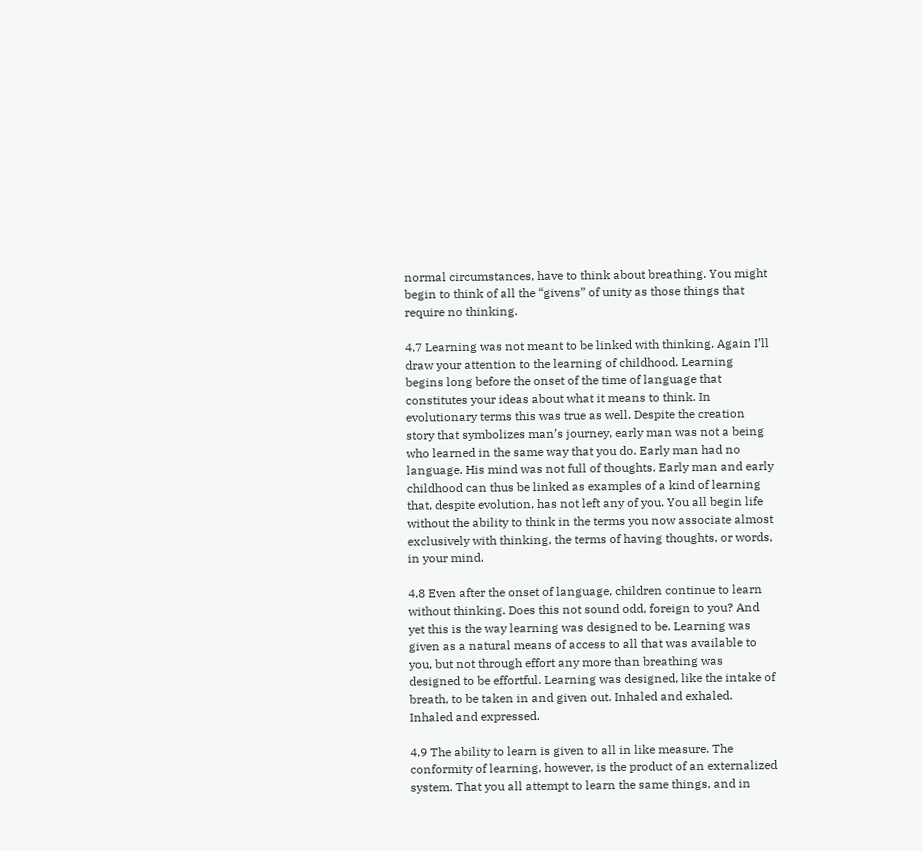normal circumstances, have to think about breathing. You might begin to think of all the “givens” of unity as those things that require no thinking.

4.7 Learning was not meant to be linked with thinking. Again I’ll draw your attention to the learning of childhood. Learning begins long before the onset of the time of language that constitutes your ideas about what it means to think. In evolutionary terms this was true as well. Despite the creation story that symbolizes man’s journey, early man was not a being who learned in the same way that you do. Early man had no language. His mind was not full of thoughts. Early man and early childhood can thus be linked as examples of a kind of learning that, despite evolution, has not left any of you. You all begin life without the ability to think in the terms you now associate almost exclusively with thinking, the terms of having thoughts, or words, in your mind.

4.8 Even after the onset of language, children continue to learn without thinking. Does this not sound odd, foreign to you? And yet this is the way learning was designed to be. Learning was given as a natural means of access to all that was available to you, but not through effort any more than breathing was designed to be effortful. Learning was designed, like the intake of breath, to be taken in and given out. Inhaled and exhaled. Inhaled and expressed.

4.9 The ability to learn is given to all in like measure. The conformity of learning, however, is the product of an externalized system. That you all attempt to learn the same things, and in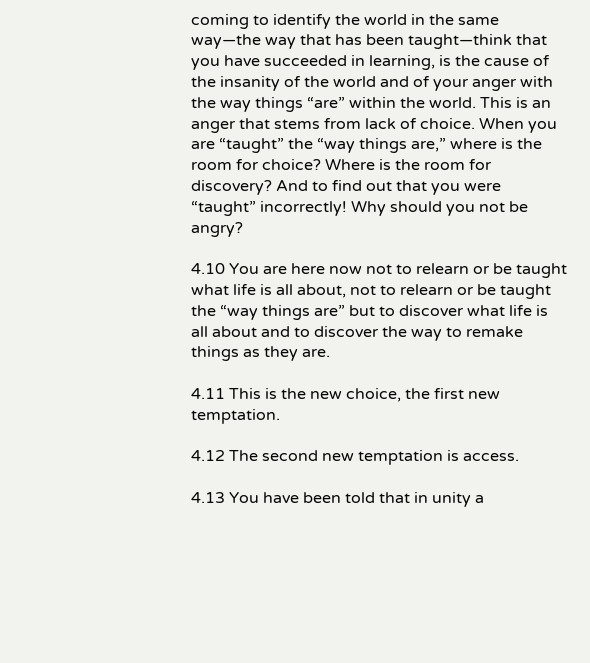coming to identify the world in the same way—the way that has been taught—think that you have succeeded in learning, is the cause of the insanity of the world and of your anger with the way things “are” within the world. This is an anger that stems from lack of choice. When you are “taught” the “way things are,” where is the room for choice? Where is the room for discovery? And to find out that you were “taught” incorrectly! Why should you not be angry?

4.10 You are here now not to relearn or be taught what life is all about, not to relearn or be taught the “way things are” but to discover what life is all about and to discover the way to remake things as they are.

4.11 This is the new choice, the first new temptation.

4.12 The second new temptation is access.

4.13 You have been told that in unity a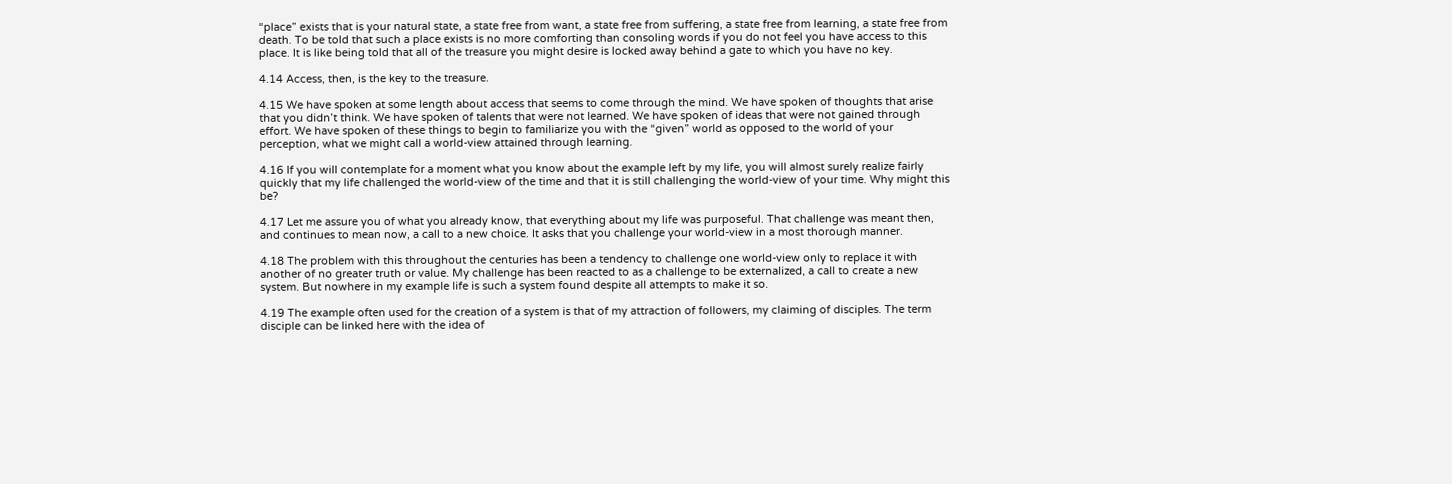“place” exists that is your natural state, a state free from want, a state free from suffering, a state free from learning, a state free from death. To be told that such a place exists is no more comforting than consoling words if you do not feel you have access to this place. It is like being told that all of the treasure you might desire is locked away behind a gate to which you have no key.

4.14 Access, then, is the key to the treasure.

4.15 We have spoken at some length about access that seems to come through the mind. We have spoken of thoughts that arise that you didn’t think. We have spoken of talents that were not learned. We have spoken of ideas that were not gained through effort. We have spoken of these things to begin to familiarize you with the “given” world as opposed to the world of your perception, what we might call a world-view attained through learning.

4.16 If you will contemplate for a moment what you know about the example left by my life, you will almost surely realize fairly quickly that my life challenged the world-view of the time and that it is still challenging the world-view of your time. Why might this be?

4.17 Let me assure you of what you already know, that everything about my life was purposeful. That challenge was meant then, and continues to mean now, a call to a new choice. It asks that you challenge your world-view in a most thorough manner.

4.18 The problem with this throughout the centuries has been a tendency to challenge one world-view only to replace it with another of no greater truth or value. My challenge has been reacted to as a challenge to be externalized, a call to create a new system. But nowhere in my example life is such a system found despite all attempts to make it so.

4.19 The example often used for the creation of a system is that of my attraction of followers, my claiming of disciples. The term disciple can be linked here with the idea of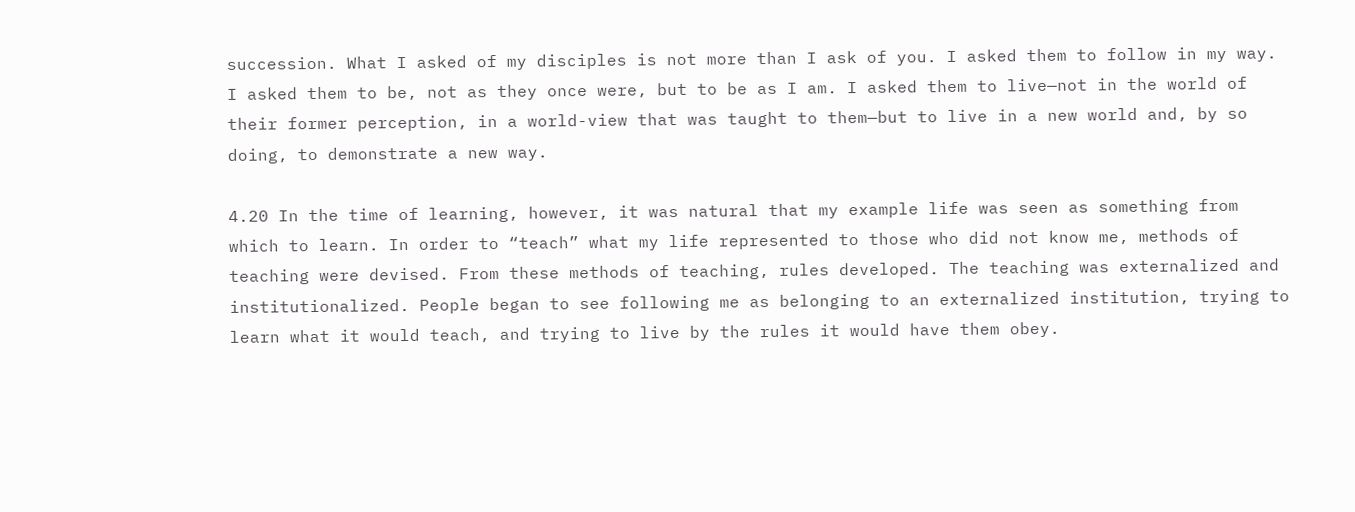succession. What I asked of my disciples is not more than I ask of you. I asked them to follow in my way. I asked them to be, not as they once were, but to be as I am. I asked them to live—not in the world of their former perception, in a world-view that was taught to them—but to live in a new world and, by so doing, to demonstrate a new way.

4.20 In the time of learning, however, it was natural that my example life was seen as something from which to learn. In order to “teach” what my life represented to those who did not know me, methods of teaching were devised. From these methods of teaching, rules developed. The teaching was externalized and institutionalized. People began to see following me as belonging to an externalized institution, trying to learn what it would teach, and trying to live by the rules it would have them obey.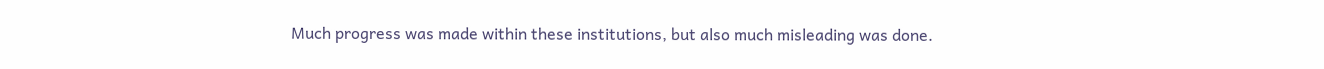Much progress was made within these institutions, but also much misleading was done.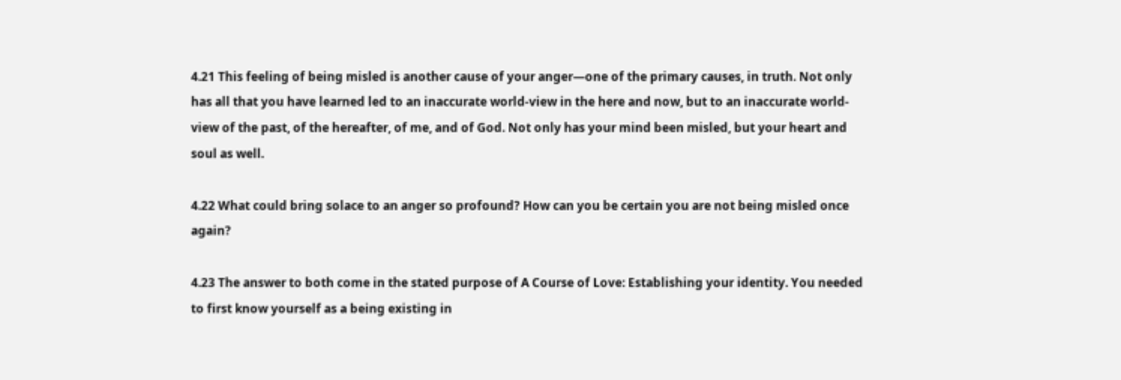4.21 This feeling of being misled is another cause of your anger—one of the primary causes, in truth. Not only has all that you have learned led to an inaccurate world-view in the here and now, but to an inaccurate world-view of the past, of the hereafter, of me, and of God. Not only has your mind been misled, but your heart and soul as well.

4.22 What could bring solace to an anger so profound? How can you be certain you are not being misled once again?

4.23 The answer to both come in the stated purpose of A Course of Love: Establishing your identity. You needed to first know yourself as a being existing in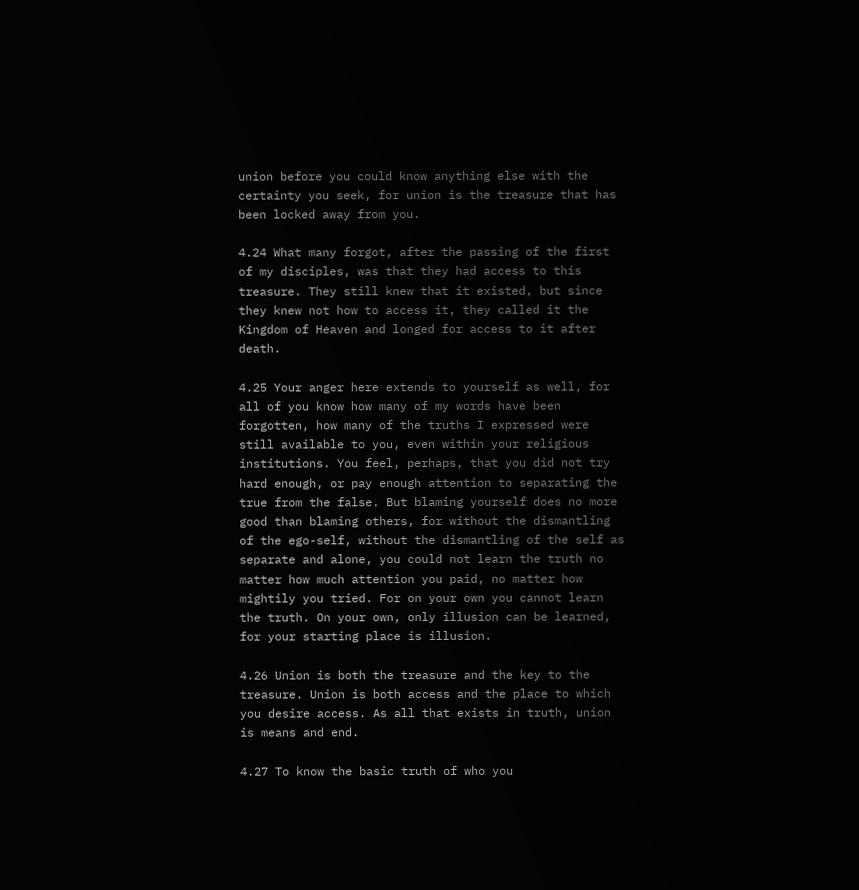union before you could know anything else with the certainty you seek, for union is the treasure that has been locked away from you.

4.24 What many forgot, after the passing of the first of my disciples, was that they had access to this treasure. They still knew that it existed, but since they knew not how to access it, they called it the Kingdom of Heaven and longed for access to it after death.

4.25 Your anger here extends to yourself as well, for all of you know how many of my words have been forgotten, how many of the truths I expressed were still available to you, even within your religious institutions. You feel, perhaps, that you did not try hard enough, or pay enough attention to separating the true from the false. But blaming yourself does no more good than blaming others, for without the dismantling of the ego-self, without the dismantling of the self as separate and alone, you could not learn the truth no matter how much attention you paid, no matter how mightily you tried. For on your own you cannot learn the truth. On your own, only illusion can be learned, for your starting place is illusion.

4.26 Union is both the treasure and the key to the treasure. Union is both access and the place to which you desire access. As all that exists in truth, union is means and end.

4.27 To know the basic truth of who you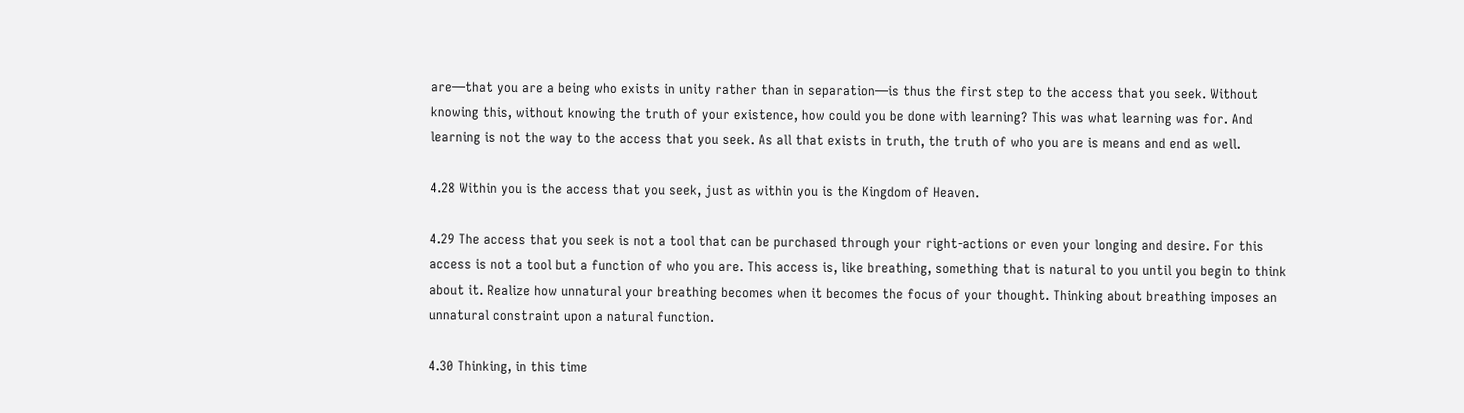are—that you are a being who exists in unity rather than in separation—is thus the first step to the access that you seek. Without knowing this, without knowing the truth of your existence, how could you be done with learning? This was what learning was for. And learning is not the way to the access that you seek. As all that exists in truth, the truth of who you are is means and end as well.

4.28 Within you is the access that you seek, just as within you is the Kingdom of Heaven.

4.29 The access that you seek is not a tool that can be purchased through your right-actions or even your longing and desire. For this access is not a tool but a function of who you are. This access is, like breathing, something that is natural to you until you begin to think about it. Realize how unnatural your breathing becomes when it becomes the focus of your thought. Thinking about breathing imposes an unnatural constraint upon a natural function.

4.30 Thinking, in this time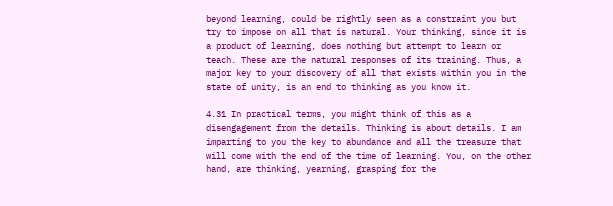beyond learning, could be rightly seen as a constraint you but try to impose on all that is natural. Your thinking, since it is a product of learning, does nothing but attempt to learn or teach. These are the natural responses of its training. Thus, a major key to your discovery of all that exists within you in the state of unity, is an end to thinking as you know it.

4.31 In practical terms, you might think of this as a disengagement from the details. Thinking is about details. I am imparting to you the key to abundance and all the treasure that will come with the end of the time of learning. You, on the other hand, are thinking, yearning, grasping for the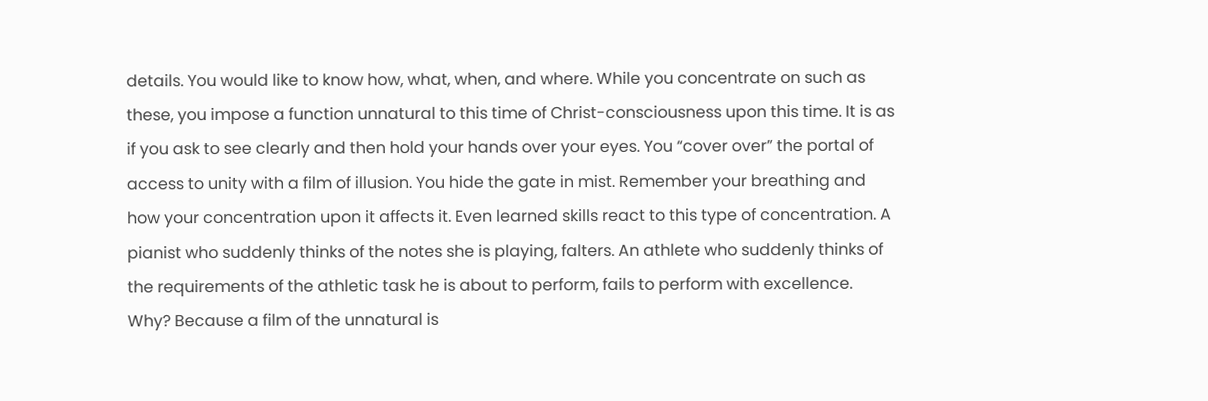details. You would like to know how, what, when, and where. While you concentrate on such as these, you impose a function unnatural to this time of Christ-consciousness upon this time. It is as if you ask to see clearly and then hold your hands over your eyes. You “cover over” the portal of access to unity with a film of illusion. You hide the gate in mist. Remember your breathing and how your concentration upon it affects it. Even learned skills react to this type of concentration. A pianist who suddenly thinks of the notes she is playing, falters. An athlete who suddenly thinks of the requirements of the athletic task he is about to perform, fails to perform with excellence. Why? Because a film of the unnatural is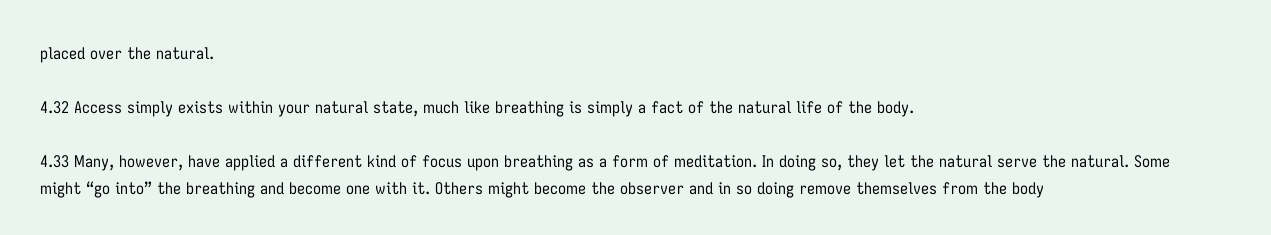placed over the natural.

4.32 Access simply exists within your natural state, much like breathing is simply a fact of the natural life of the body.

4.33 Many, however, have applied a different kind of focus upon breathing as a form of meditation. In doing so, they let the natural serve the natural. Some might “go into” the breathing and become one with it. Others might become the observer and in so doing remove themselves from the body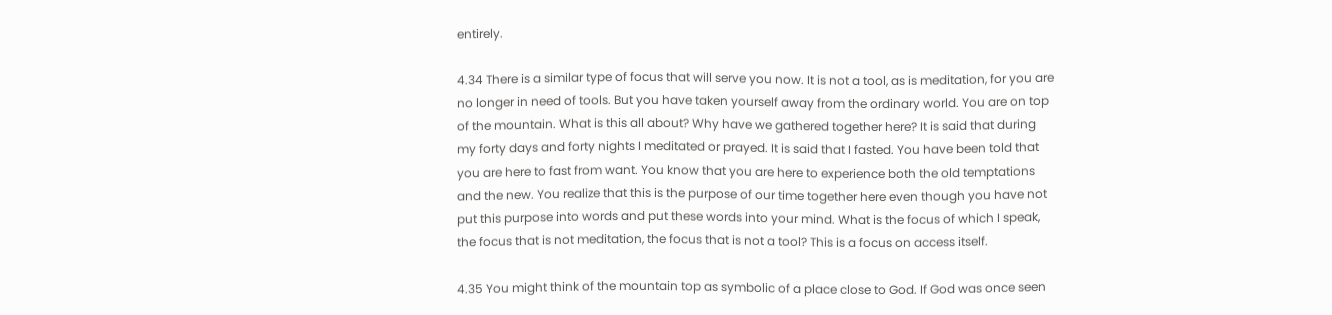entirely.

4.34 There is a similar type of focus that will serve you now. It is not a tool, as is meditation, for you are no longer in need of tools. But you have taken yourself away from the ordinary world. You are on top of the mountain. What is this all about? Why have we gathered together here? It is said that during my forty days and forty nights I meditated or prayed. It is said that I fasted. You have been told that you are here to fast from want. You know that you are here to experience both the old temptations and the new. You realize that this is the purpose of our time together here even though you have not put this purpose into words and put these words into your mind. What is the focus of which I speak, the focus that is not meditation, the focus that is not a tool? This is a focus on access itself.

4.35 You might think of the mountain top as symbolic of a place close to God. If God was once seen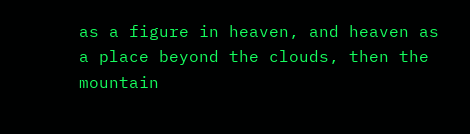as a figure in heaven, and heaven as a place beyond the clouds, then the mountain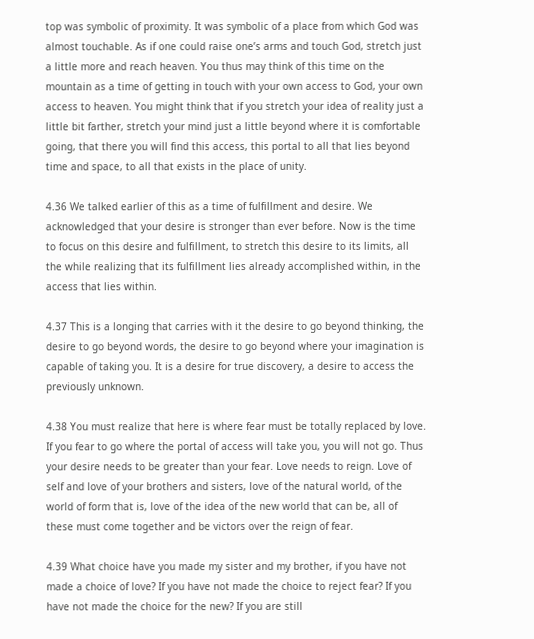top was symbolic of proximity. It was symbolic of a place from which God was almost touchable. As if one could raise one’s arms and touch God, stretch just a little more and reach heaven. You thus may think of this time on the mountain as a time of getting in touch with your own access to God, your own access to heaven. You might think that if you stretch your idea of reality just a little bit farther, stretch your mind just a little beyond where it is comfortable going, that there you will find this access, this portal to all that lies beyond time and space, to all that exists in the place of unity.

4.36 We talked earlier of this as a time of fulfillment and desire. We acknowledged that your desire is stronger than ever before. Now is the time to focus on this desire and fulfillment, to stretch this desire to its limits, all the while realizing that its fulfillment lies already accomplished within, in the access that lies within.

4.37 This is a longing that carries with it the desire to go beyond thinking, the desire to go beyond words, the desire to go beyond where your imagination is capable of taking you. It is a desire for true discovery, a desire to access the previously unknown.

4.38 You must realize that here is where fear must be totally replaced by love. If you fear to go where the portal of access will take you, you will not go. Thus your desire needs to be greater than your fear. Love needs to reign. Love of self and love of your brothers and sisters, love of the natural world, of the world of form that is, love of the idea of the new world that can be, all of these must come together and be victors over the reign of fear.

4.39 What choice have you made my sister and my brother, if you have not made a choice of love? If you have not made the choice to reject fear? If you have not made the choice for the new? If you are still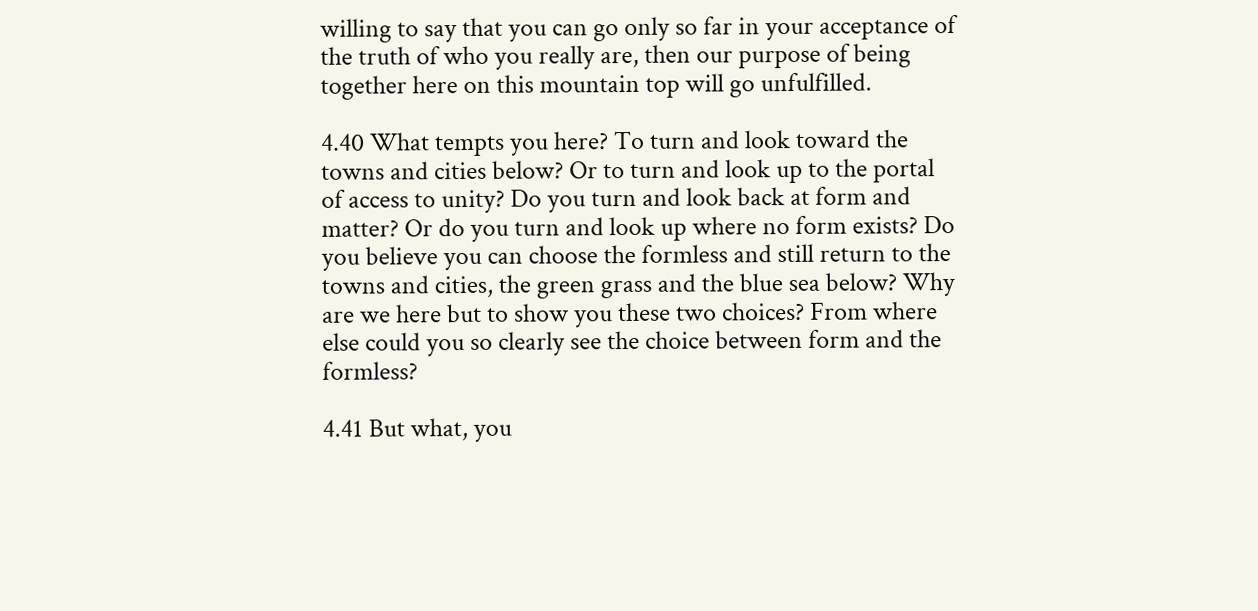willing to say that you can go only so far in your acceptance of the truth of who you really are, then our purpose of being together here on this mountain top will go unfulfilled.

4.40 What tempts you here? To turn and look toward the towns and cities below? Or to turn and look up to the portal of access to unity? Do you turn and look back at form and matter? Or do you turn and look up where no form exists? Do you believe you can choose the formless and still return to the towns and cities, the green grass and the blue sea below? Why are we here but to show you these two choices? From where else could you so clearly see the choice between form and the formless?

4.41 But what, you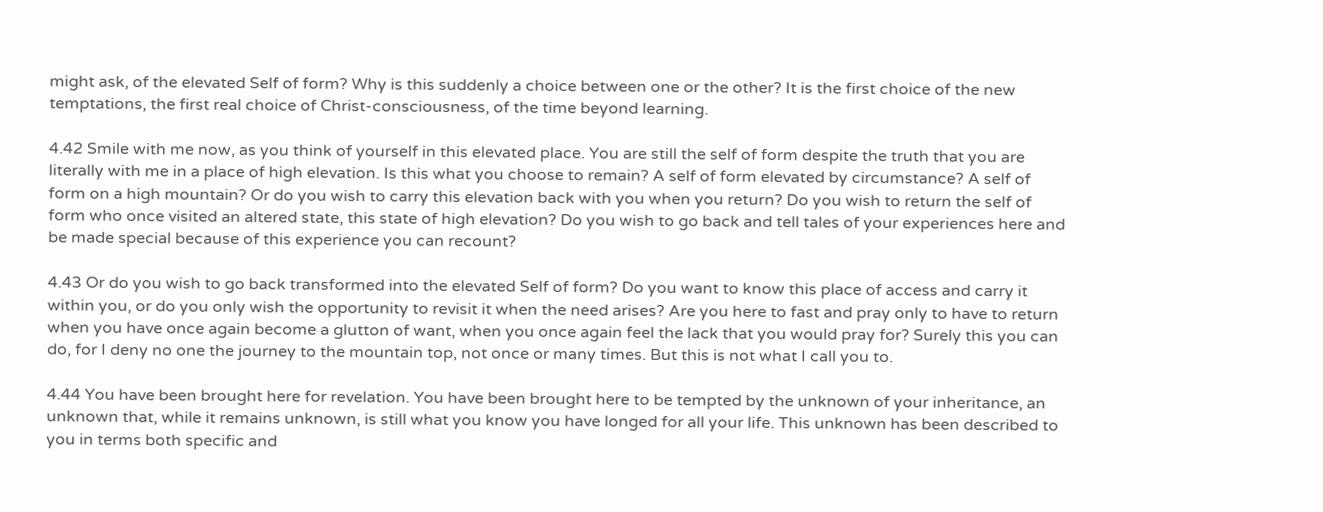might ask, of the elevated Self of form? Why is this suddenly a choice between one or the other? It is the first choice of the new temptations, the first real choice of Christ-consciousness, of the time beyond learning.

4.42 Smile with me now, as you think of yourself in this elevated place. You are still the self of form despite the truth that you are literally with me in a place of high elevation. Is this what you choose to remain? A self of form elevated by circumstance? A self of form on a high mountain? Or do you wish to carry this elevation back with you when you return? Do you wish to return the self of form who once visited an altered state, this state of high elevation? Do you wish to go back and tell tales of your experiences here and be made special because of this experience you can recount?

4.43 Or do you wish to go back transformed into the elevated Self of form? Do you want to know this place of access and carry it within you, or do you only wish the opportunity to revisit it when the need arises? Are you here to fast and pray only to have to return when you have once again become a glutton of want, when you once again feel the lack that you would pray for? Surely this you can do, for I deny no one the journey to the mountain top, not once or many times. But this is not what I call you to.

4.44 You have been brought here for revelation. You have been brought here to be tempted by the unknown of your inheritance, an unknown that, while it remains unknown, is still what you know you have longed for all your life. This unknown has been described to you in terms both specific and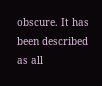obscure. It has been described as all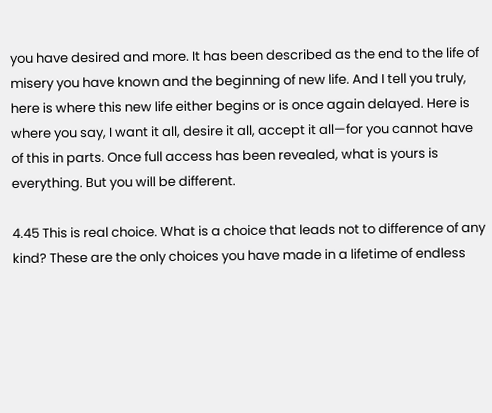you have desired and more. It has been described as the end to the life of misery you have known and the beginning of new life. And I tell you truly, here is where this new life either begins or is once again delayed. Here is where you say, I want it all, desire it all, accept it all—for you cannot have of this in parts. Once full access has been revealed, what is yours is everything. But you will be different.

4.45 This is real choice. What is a choice that leads not to difference of any kind? These are the only choices you have made in a lifetime of endless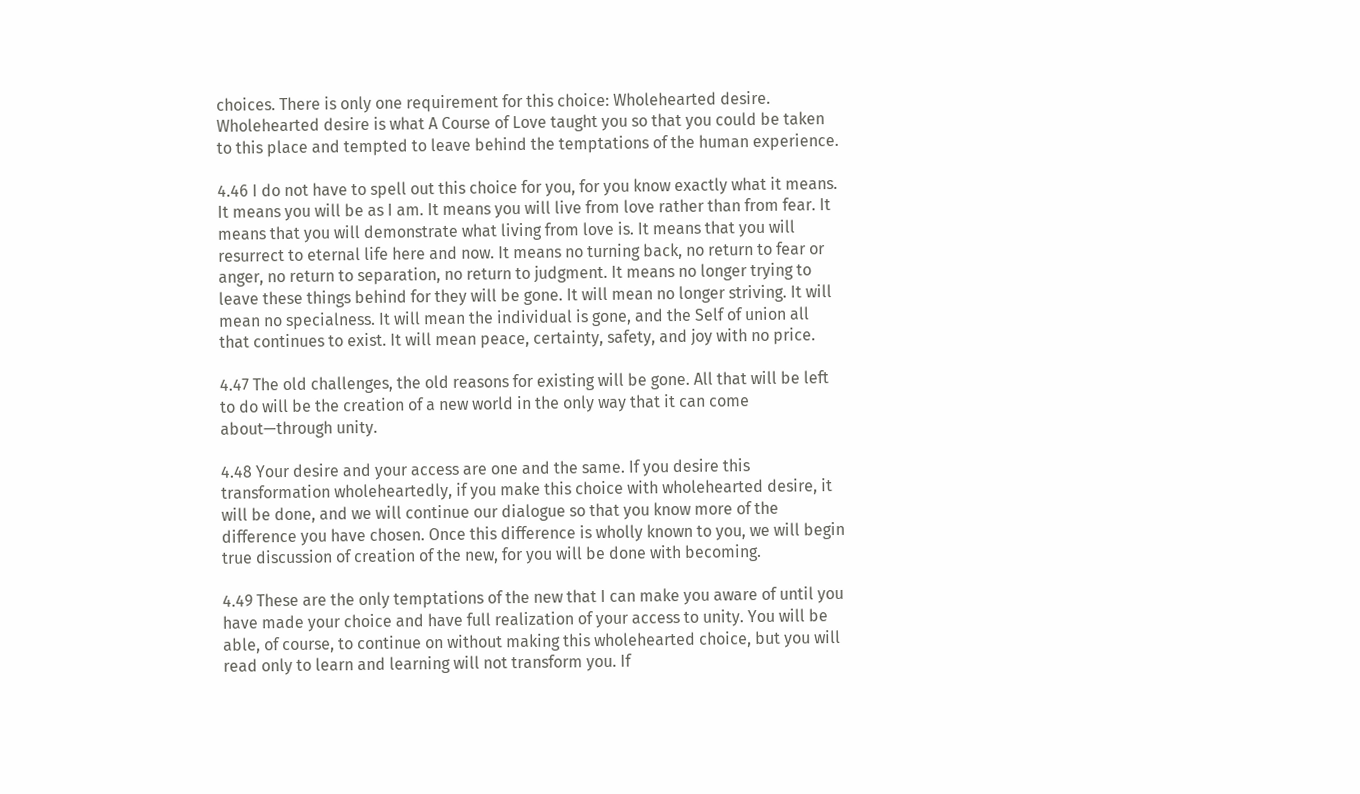choices. There is only one requirement for this choice: Wholehearted desire. Wholehearted desire is what A Course of Love taught you so that you could be taken to this place and tempted to leave behind the temptations of the human experience.

4.46 I do not have to spell out this choice for you, for you know exactly what it means. It means you will be as I am. It means you will live from love rather than from fear. It means that you will demonstrate what living from love is. It means that you will resurrect to eternal life here and now. It means no turning back, no return to fear or anger, no return to separation, no return to judgment. It means no longer trying to leave these things behind for they will be gone. It will mean no longer striving. It will mean no specialness. It will mean the individual is gone, and the Self of union all that continues to exist. It will mean peace, certainty, safety, and joy with no price.

4.47 The old challenges, the old reasons for existing will be gone. All that will be left to do will be the creation of a new world in the only way that it can come about—through unity.

4.48 Your desire and your access are one and the same. If you desire this transformation wholeheartedly, if you make this choice with wholehearted desire, it will be done, and we will continue our dialogue so that you know more of the difference you have chosen. Once this difference is wholly known to you, we will begin true discussion of creation of the new, for you will be done with becoming.

4.49 These are the only temptations of the new that I can make you aware of until you have made your choice and have full realization of your access to unity. You will be able, of course, to continue on without making this wholehearted choice, but you will read only to learn and learning will not transform you. If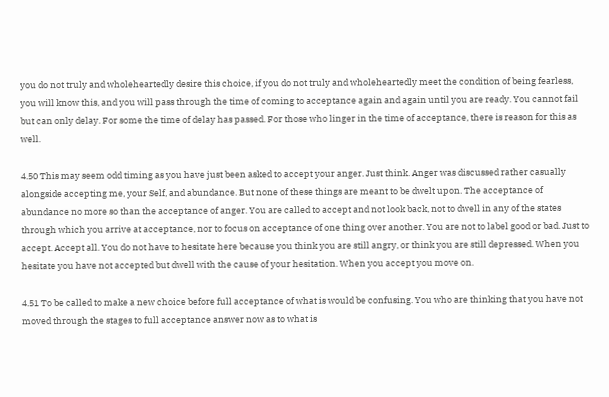you do not truly and wholeheartedly desire this choice, if you do not truly and wholeheartedly meet the condition of being fearless, you will know this, and you will pass through the time of coming to acceptance again and again until you are ready. You cannot fail but can only delay. For some the time of delay has passed. For those who linger in the time of acceptance, there is reason for this as well.

4.50 This may seem odd timing as you have just been asked to accept your anger. Just think. Anger was discussed rather casually alongside accepting me, your Self, and abundance. But none of these things are meant to be dwelt upon. The acceptance of abundance no more so than the acceptance of anger. You are called to accept and not look back, not to dwell in any of the states through which you arrive at acceptance, nor to focus on acceptance of one thing over another. You are not to label good or bad. Just to accept. Accept all. You do not have to hesitate here because you think you are still angry, or think you are still depressed. When you hesitate you have not accepted but dwell with the cause of your hesitation. When you accept you move on.

4.51 To be called to make a new choice before full acceptance of what is would be confusing. You who are thinking that you have not moved through the stages to full acceptance answer now as to what is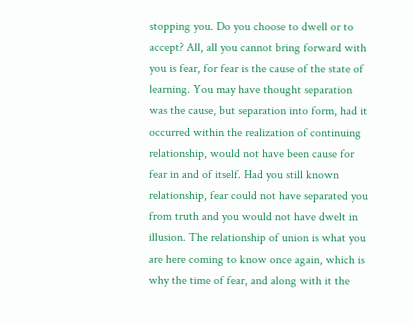stopping you. Do you choose to dwell or to accept? All, all you cannot bring forward with you is fear, for fear is the cause of the state of learning. You may have thought separation was the cause, but separation into form, had it occurred within the realization of continuing relationship, would not have been cause for fear in and of itself. Had you still known relationship, fear could not have separated you from truth and you would not have dwelt in illusion. The relationship of union is what you are here coming to know once again, which is why the time of fear, and along with it the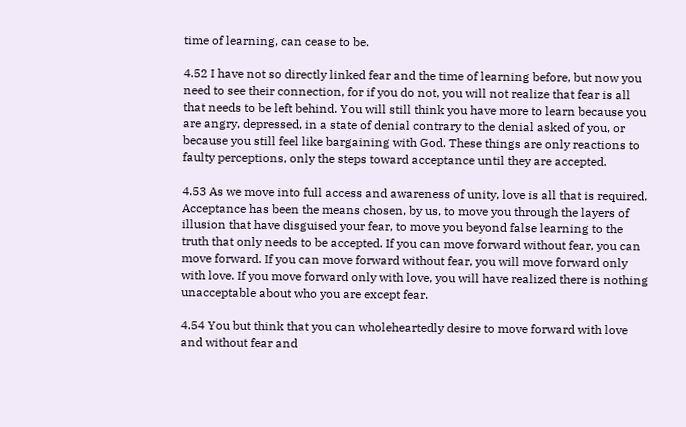time of learning, can cease to be.

4.52 I have not so directly linked fear and the time of learning before, but now you need to see their connection, for if you do not, you will not realize that fear is all that needs to be left behind. You will still think you have more to learn because you are angry, depressed, in a state of denial contrary to the denial asked of you, or because you still feel like bargaining with God. These things are only reactions to faulty perceptions, only the steps toward acceptance until they are accepted.

4.53 As we move into full access and awareness of unity, love is all that is required. Acceptance has been the means chosen, by us, to move you through the layers of illusion that have disguised your fear, to move you beyond false learning to the truth that only needs to be accepted. If you can move forward without fear, you can move forward. If you can move forward without fear, you will move forward only with love. If you move forward only with love, you will have realized there is nothing unacceptable about who you are except fear.

4.54 You but think that you can wholeheartedly desire to move forward with love and without fear and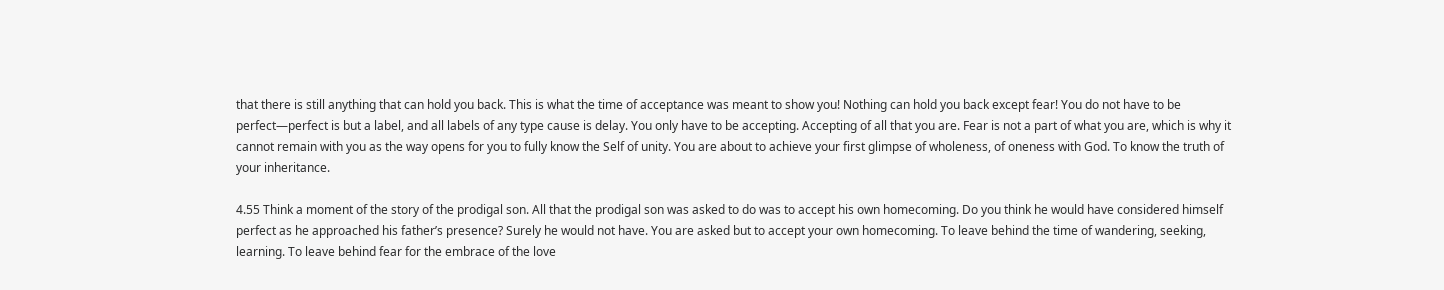that there is still anything that can hold you back. This is what the time of acceptance was meant to show you! Nothing can hold you back except fear! You do not have to be perfect—perfect is but a label, and all labels of any type cause is delay. You only have to be accepting. Accepting of all that you are. Fear is not a part of what you are, which is why it cannot remain with you as the way opens for you to fully know the Self of unity. You are about to achieve your first glimpse of wholeness, of oneness with God. To know the truth of your inheritance.

4.55 Think a moment of the story of the prodigal son. All that the prodigal son was asked to do was to accept his own homecoming. Do you think he would have considered himself perfect as he approached his father’s presence? Surely he would not have. You are asked but to accept your own homecoming. To leave behind the time of wandering, seeking, learning. To leave behind fear for the embrace of the love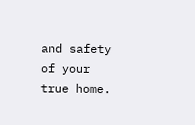and safety of your true home.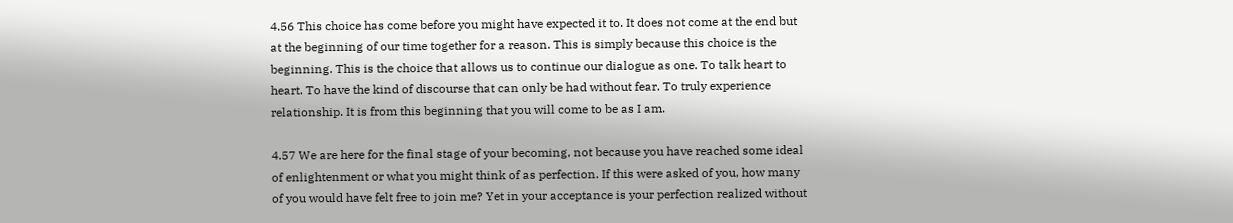4.56 This choice has come before you might have expected it to. It does not come at the end but at the beginning of our time together for a reason. This is simply because this choice is the beginning. This is the choice that allows us to continue our dialogue as one. To talk heart to heart. To have the kind of discourse that can only be had without fear. To truly experience relationship. It is from this beginning that you will come to be as I am.

4.57 We are here for the final stage of your becoming, not because you have reached some ideal of enlightenment or what you might think of as perfection. If this were asked of you, how many of you would have felt free to join me? Yet in your acceptance is your perfection realized without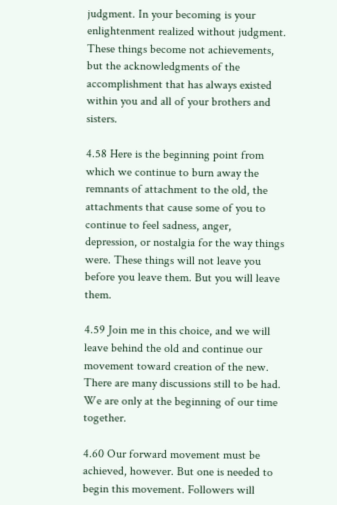judgment. In your becoming is your enlightenment realized without judgment. These things become not achievements, but the acknowledgments of the accomplishment that has always existed within you and all of your brothers and sisters.

4.58 Here is the beginning point from which we continue to burn away the remnants of attachment to the old, the attachments that cause some of you to continue to feel sadness, anger, depression, or nostalgia for the way things were. These things will not leave you before you leave them. But you will leave them.

4.59 Join me in this choice, and we will leave behind the old and continue our movement toward creation of the new. There are many discussions still to be had. We are only at the beginning of our time together.

4.60 Our forward movement must be achieved, however. But one is needed to begin this movement. Followers will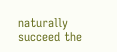naturally succeed the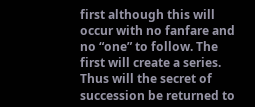first although this will occur with no fanfare and no “one” to follow. The first will create a series. Thus will the secret of succession be returned to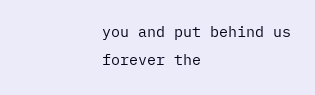you and put behind us forever the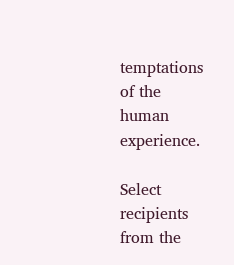temptations of the human experience.

Select recipients from the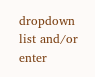dropdown list and/or enter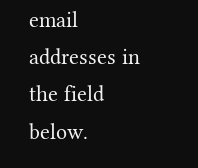email addresses in the field below.